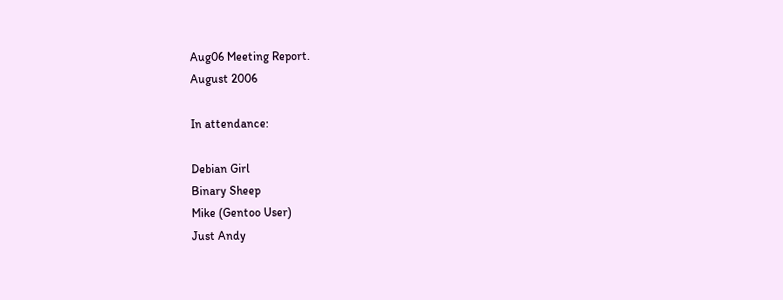Aug06 Meeting Report.
August 2006

In attendance:

Debian Girl
Binary Sheep
Mike (Gentoo User)
Just Andy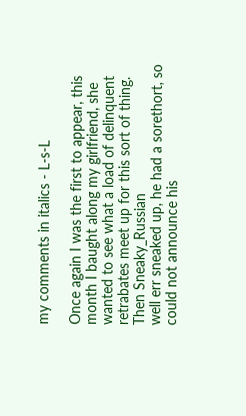my comments in italics - L-s-L

Once again I was the first to appear, this month I baught along my girlfriend, she wanted to see what a load of delinquent retrabates meet up for this sort of thing. Then Sneaky_Russian
well err sneaked up, he had a sorethort, so could not announce his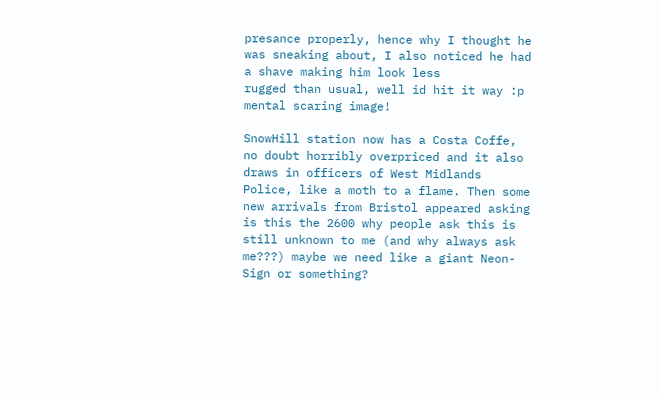presance properly, hence why I thought he was sneaking about, I also noticed he had a shave making him look less
rugged than usual, well id hit it way :p mental scaring image!

SnowHill station now has a Costa Coffe, no doubt horribly overpriced and it also draws in officers of West Midlands Police, like a moth to a flame. Then some new arrivals from Bristol appeared asking is this the 2600 why people ask this is still unknown to me (and why always ask me???) maybe we need like a giant Neon-Sign or something?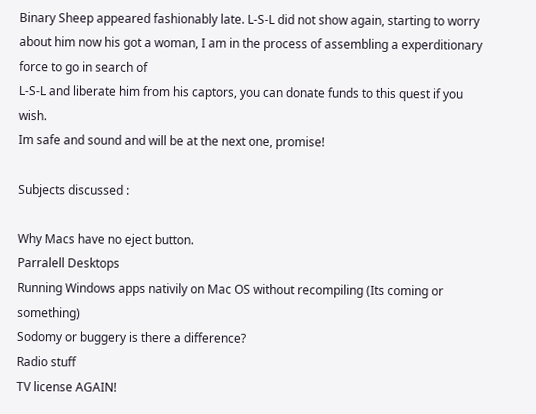Binary Sheep appeared fashionably late. L-S-L did not show again, starting to worry about him now his got a woman, I am in the process of assembling a experditionary force to go in search of
L-S-L and liberate him from his captors, you can donate funds to this quest if you wish.
Im safe and sound and will be at the next one, promise!

Subjects discussed :

Why Macs have no eject button.
Parralell Desktops
Running Windows apps nativily on Mac OS without recompiling (Its coming or something)
Sodomy or buggery is there a difference?
Radio stuff
TV license AGAIN!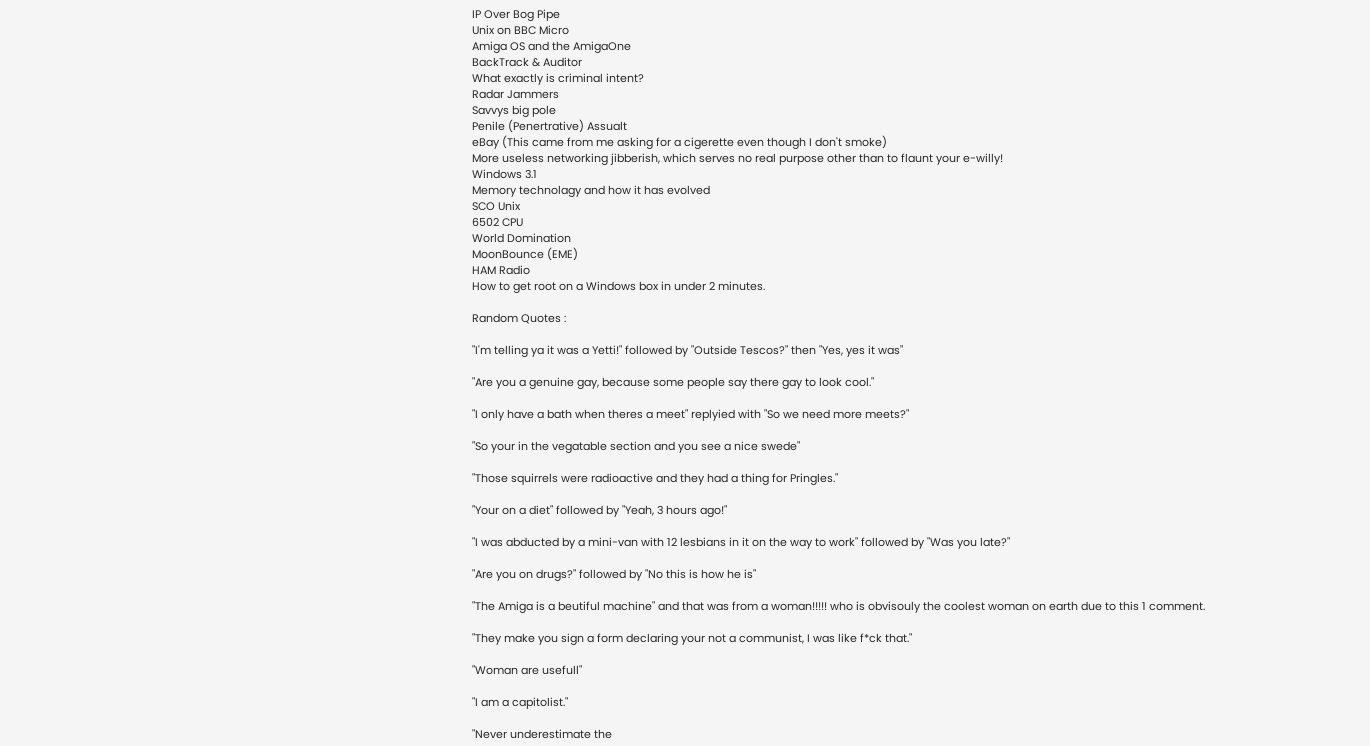IP Over Bog Pipe
Unix on BBC Micro
Amiga OS and the AmigaOne
BackTrack & Auditor
What exactly is criminal intent?
Radar Jammers
Savvys big pole
Penile (Penertrative) Assualt
eBay (This came from me asking for a cigerette even though I don't smoke)
More useless networking jibberish, which serves no real purpose other than to flaunt your e-willy!
Windows 3.1
Memory technolagy and how it has evolved
SCO Unix
6502 CPU
World Domination
MoonBounce (EME)
HAM Radio
How to get root on a Windows box in under 2 minutes.

Random Quotes :

"I'm telling ya it was a Yetti!" followed by "Outside Tescos?" then "Yes, yes it was"

"Are you a genuine gay, because some people say there gay to look cool."

"I only have a bath when theres a meet" replyied with "So we need more meets?"

"So your in the vegatable section and you see a nice swede"

"Those squirrels were radioactive and they had a thing for Pringles."

"Your on a diet" followed by "Yeah, 3 hours ago!"

"I was abducted by a mini-van with 12 lesbians in it on the way to work" followed by "Was you late?"

"Are you on drugs?" followed by "No this is how he is"

"The Amiga is a beutiful machine" and that was from a woman!!!!! who is obvisouly the coolest woman on earth due to this 1 comment.

"They make you sign a form declaring your not a communist, I was like f*ck that."

"Woman are usefull"

"I am a capitolist."

"Never underestimate the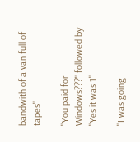bandwith of a van full of tapes"

"You paid for Windows???" followed by "Yes it was 1"

"I was going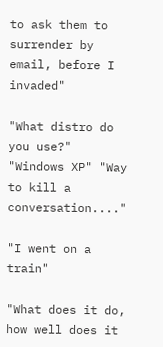to ask them to surrender by email, before I invaded"

"What distro do you use?" "Windows XP" "Way to kill a conversation...."

"I went on a train"

"What does it do, how well does it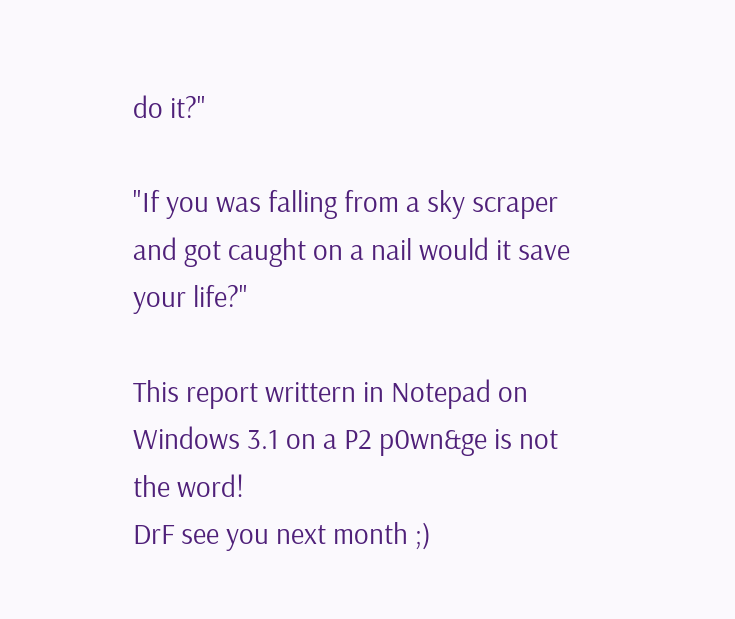do it?"

"If you was falling from a sky scraper and got caught on a nail would it save your life?"

This report writtern in Notepad on Windows 3.1 on a P2 p0wn&ge is not the word!
DrF see you next month ;)